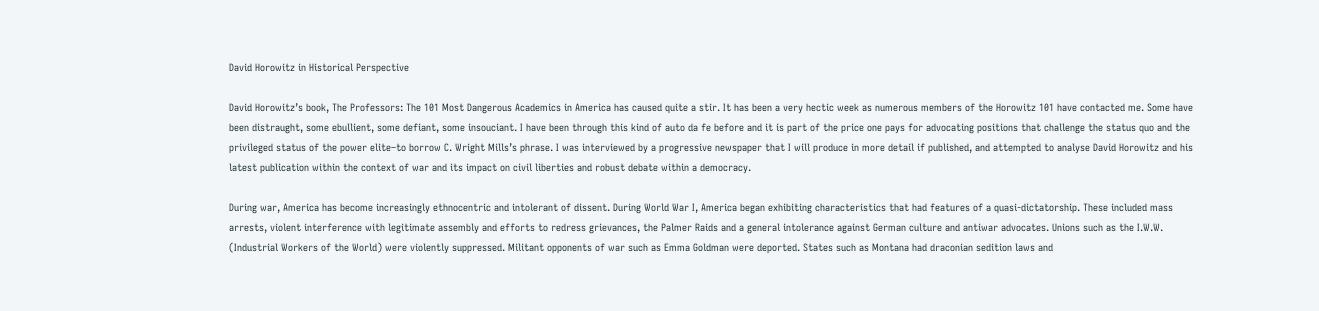David Horowitz in Historical Perspective

David Horowitz’s book, The Professors: The 101 Most Dangerous Academics in America has caused quite a stir. It has been a very hectic week as numerous members of the Horowitz 101 have contacted me. Some have been distraught, some ebullient, some defiant, some insouciant. I have been through this kind of auto da fe before and it is part of the price one pays for advocating positions that challenge the status quo and the privileged status of the power elite–to borrow C. Wright Mills’s phrase. I was interviewed by a progressive newspaper that I will produce in more detail if published, and attempted to analyse David Horowitz and his latest publication within the context of war and its impact on civil liberties and robust debate within a democracy.

During war, America has become increasingly ethnocentric and intolerant of dissent. During World War I, America began exhibiting characteristics that had features of a quasi-dictatorship. These included mass arrests, violent interference with legitimate assembly and efforts to redress grievances, the Palmer Raids and a general intolerance against German culture and antiwar advocates. Unions such as the I.W.W. (Industrial Workers of the World) were violently suppressed. Militant opponents of war such as Emma Goldman were deported. States such as Montana had draconian sedition laws and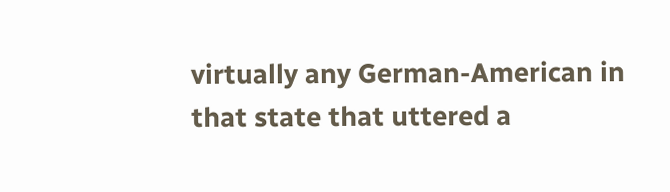virtually any German-American in that state that uttered a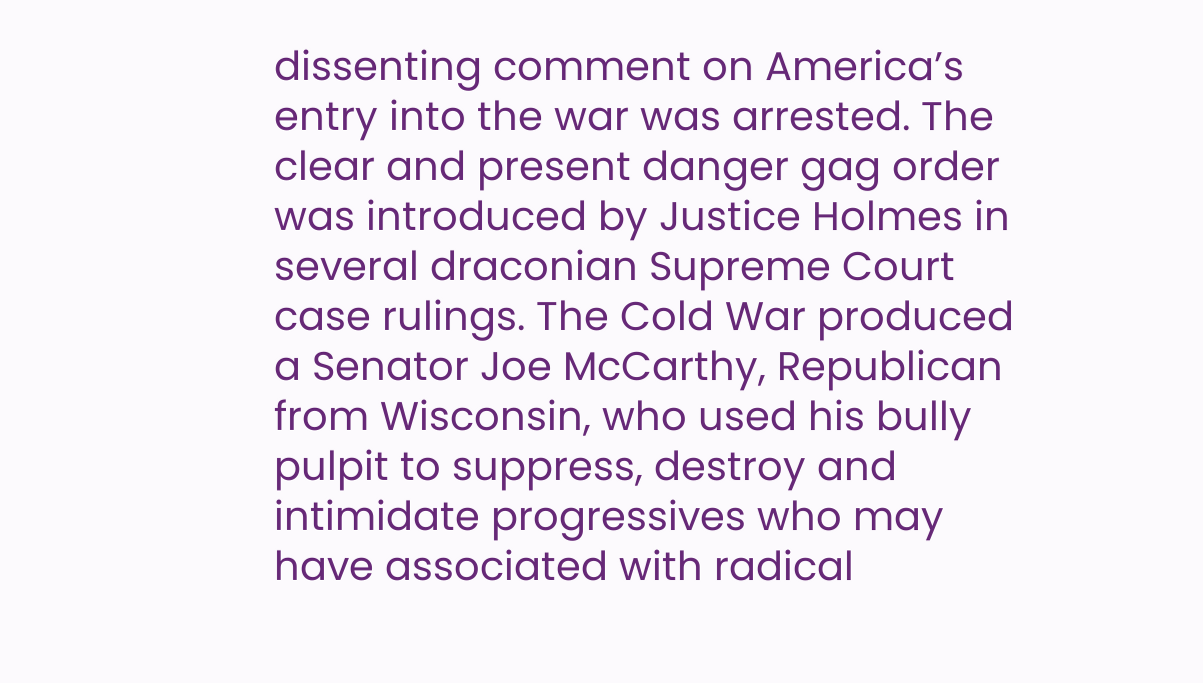dissenting comment on America’s entry into the war was arrested. The clear and present danger gag order was introduced by Justice Holmes in several draconian Supreme Court case rulings. The Cold War produced a Senator Joe McCarthy, Republican from Wisconsin, who used his bully pulpit to suppress, destroy and intimidate progressives who may have associated with radical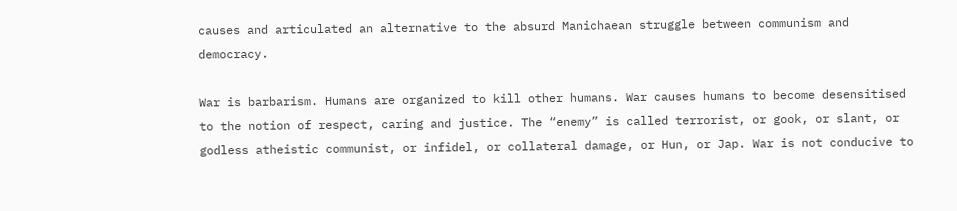causes and articulated an alternative to the absurd Manichaean struggle between communism and democracy.

War is barbarism. Humans are organized to kill other humans. War causes humans to become desensitised to the notion of respect, caring and justice. The “enemy” is called terrorist, or gook, or slant, or godless atheistic communist, or infidel, or collateral damage, or Hun, or Jap. War is not conducive to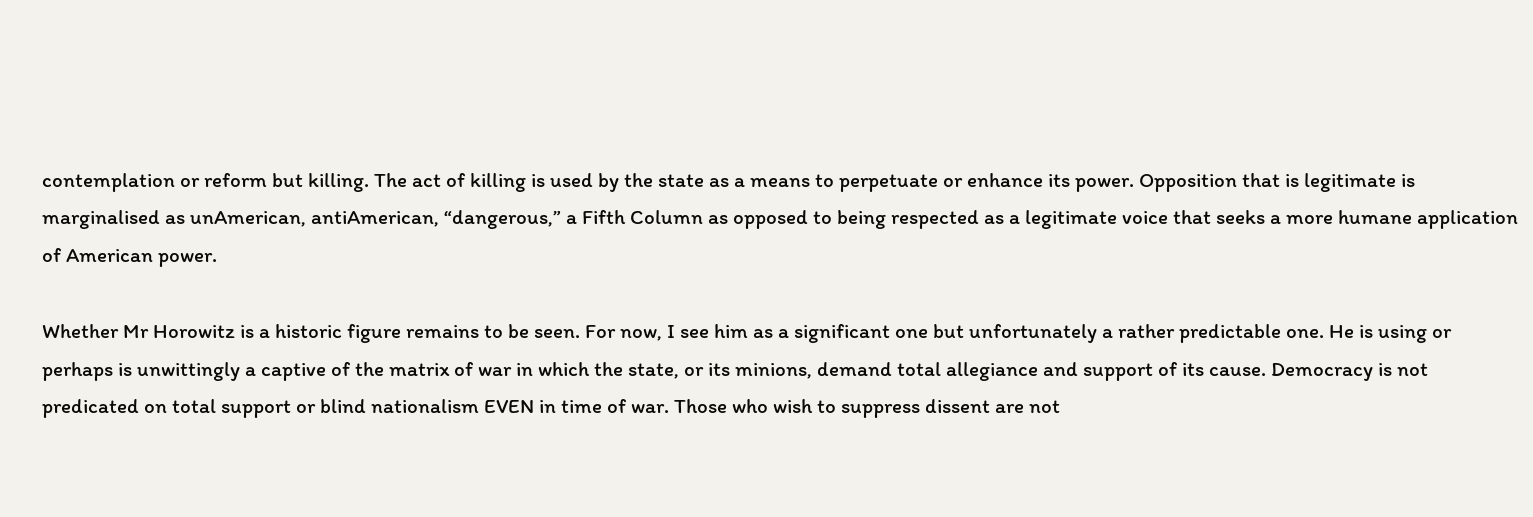contemplation or reform but killing. The act of killing is used by the state as a means to perpetuate or enhance its power. Opposition that is legitimate is marginalised as unAmerican, antiAmerican, “dangerous,” a Fifth Column as opposed to being respected as a legitimate voice that seeks a more humane application of American power.

Whether Mr Horowitz is a historic figure remains to be seen. For now, I see him as a significant one but unfortunately a rather predictable one. He is using or perhaps is unwittingly a captive of the matrix of war in which the state, or its minions, demand total allegiance and support of its cause. Democracy is not predicated on total support or blind nationalism EVEN in time of war. Those who wish to suppress dissent are not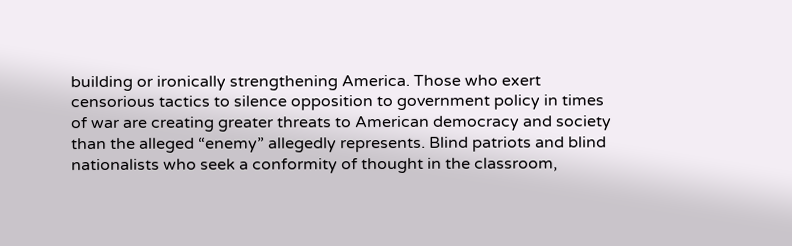building or ironically strengthening America. Those who exert censorious tactics to silence opposition to government policy in times of war are creating greater threats to American democracy and society than the alleged “enemy” allegedly represents. Blind patriots and blind nationalists who seek a conformity of thought in the classroom,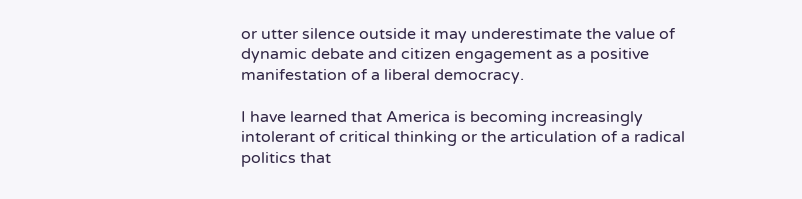or utter silence outside it may underestimate the value of dynamic debate and citizen engagement as a positive manifestation of a liberal democracy.

I have learned that America is becoming increasingly intolerant of critical thinking or the articulation of a radical politics that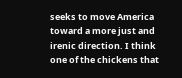seeks to move America toward a more just and irenic direction. I think one of the chickens that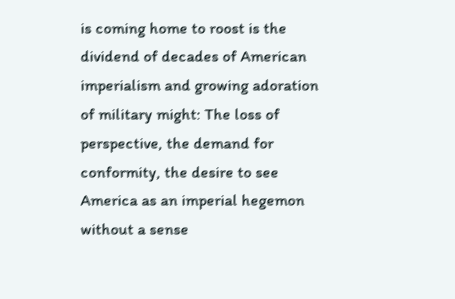is coming home to roost is the dividend of decades of American imperialism and growing adoration of military might: The loss of perspective, the demand for conformity, the desire to see America as an imperial hegemon without a sense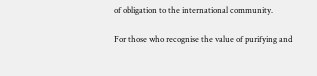of obligation to the international community.

For those who recognise the value of purifying and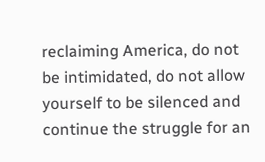reclaiming America, do not be intimidated, do not allow yourself to be silenced and continue the struggle for an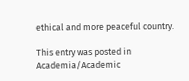ethical and more peaceful country.

This entry was posted in Academia/Academic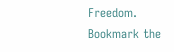Freedom. Bookmark the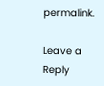permalink.

Leave a Reply